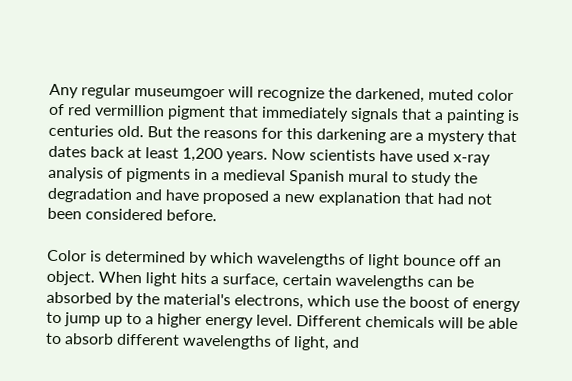Any regular museumgoer will recognize the darkened, muted color of red vermillion pigment that immediately signals that a painting is centuries old. But the reasons for this darkening are a mystery that dates back at least 1,200 years. Now scientists have used x-ray analysis of pigments in a medieval Spanish mural to study the degradation and have proposed a new explanation that had not been considered before.

Color is determined by which wavelengths of light bounce off an object. When light hits a surface, certain wavelengths can be absorbed by the material's electrons, which use the boost of energy to jump up to a higher energy level. Different chemicals will be able to absorb different wavelengths of light, and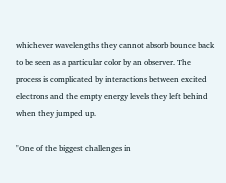whichever wavelengths they cannot absorb bounce back to be seen as a particular color by an observer. The process is complicated by interactions between excited electrons and the empty energy levels they left behind when they jumped up.

"One of the biggest challenges in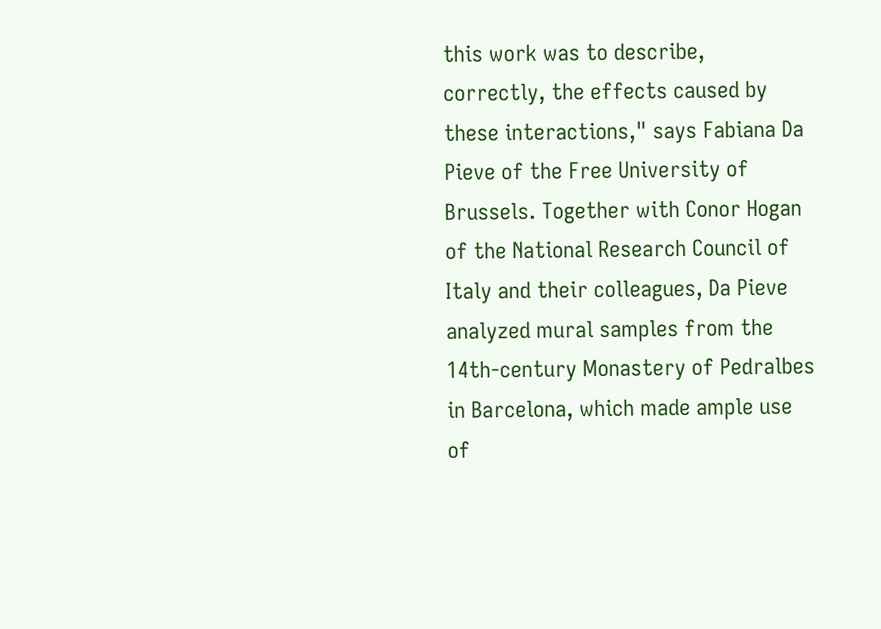this work was to describe, correctly, the effects caused by these interactions," says Fabiana Da Pieve of the Free University of Brussels. Together with Conor Hogan of the National Research Council of Italy and their colleagues, Da Pieve analyzed mural samples from the 14th-century Monastery of Pedralbes in Barcelona, which made ample use of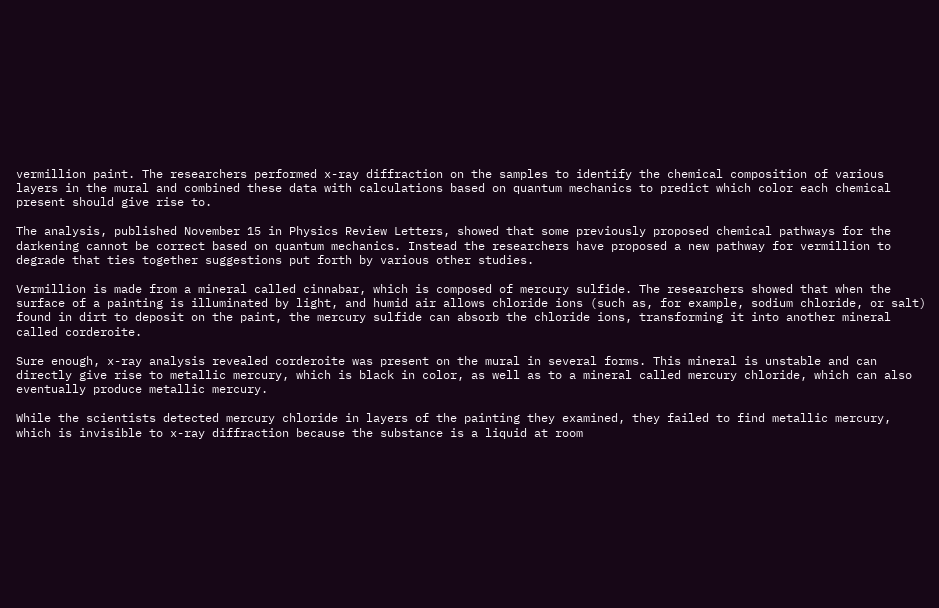vermillion paint. The researchers performed x-ray diffraction on the samples to identify the chemical composition of various layers in the mural and combined these data with calculations based on quantum mechanics to predict which color each chemical present should give rise to.

The analysis, published November 15 in Physics Review Letters, showed that some previously proposed chemical pathways for the darkening cannot be correct based on quantum mechanics. Instead the researchers have proposed a new pathway for vermillion to degrade that ties together suggestions put forth by various other studies.

Vermillion is made from a mineral called cinnabar, which is composed of mercury sulfide. The researchers showed that when the surface of a painting is illuminated by light, and humid air allows chloride ions (such as, for example, sodium chloride, or salt) found in dirt to deposit on the paint, the mercury sulfide can absorb the chloride ions, transforming it into another mineral called corderoite.

Sure enough, x-ray analysis revealed corderoite was present on the mural in several forms. This mineral is unstable and can directly give rise to metallic mercury, which is black in color, as well as to a mineral called mercury chloride, which can also eventually produce metallic mercury.

While the scientists detected mercury chloride in layers of the painting they examined, they failed to find metallic mercury, which is invisible to x-ray diffraction because the substance is a liquid at room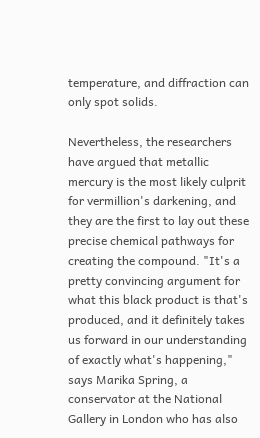temperature, and diffraction can only spot solids.

Nevertheless, the researchers have argued that metallic mercury is the most likely culprit for vermillion's darkening, and they are the first to lay out these precise chemical pathways for creating the compound. "It's a pretty convincing argument for what this black product is that's produced, and it definitely takes us forward in our understanding of exactly what's happening," says Marika Spring, a conservator at the National Gallery in London who has also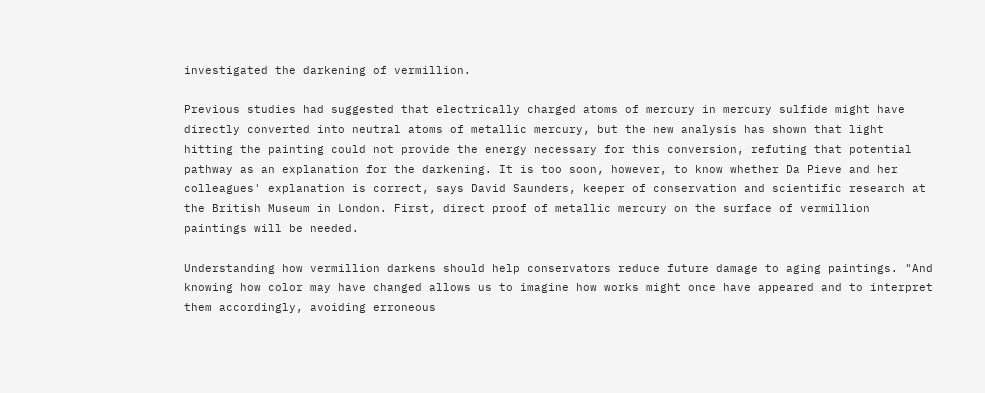investigated the darkening of vermillion.

Previous studies had suggested that electrically charged atoms of mercury in mercury sulfide might have directly converted into neutral atoms of metallic mercury, but the new analysis has shown that light hitting the painting could not provide the energy necessary for this conversion, refuting that potential pathway as an explanation for the darkening. It is too soon, however, to know whether Da Pieve and her colleagues' explanation is correct, says David Saunders, keeper of conservation and scientific research at the British Museum in London. First, direct proof of metallic mercury on the surface of vermillion paintings will be needed.

Understanding how vermillion darkens should help conservators reduce future damage to aging paintings. "And knowing how color may have changed allows us to imagine how works might once have appeared and to interpret them accordingly, avoiding erroneous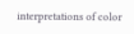interpretations of color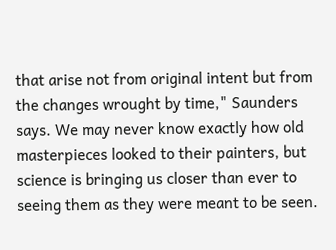that arise not from original intent but from the changes wrought by time," Saunders says. We may never know exactly how old masterpieces looked to their painters, but science is bringing us closer than ever to seeing them as they were meant to be seen.